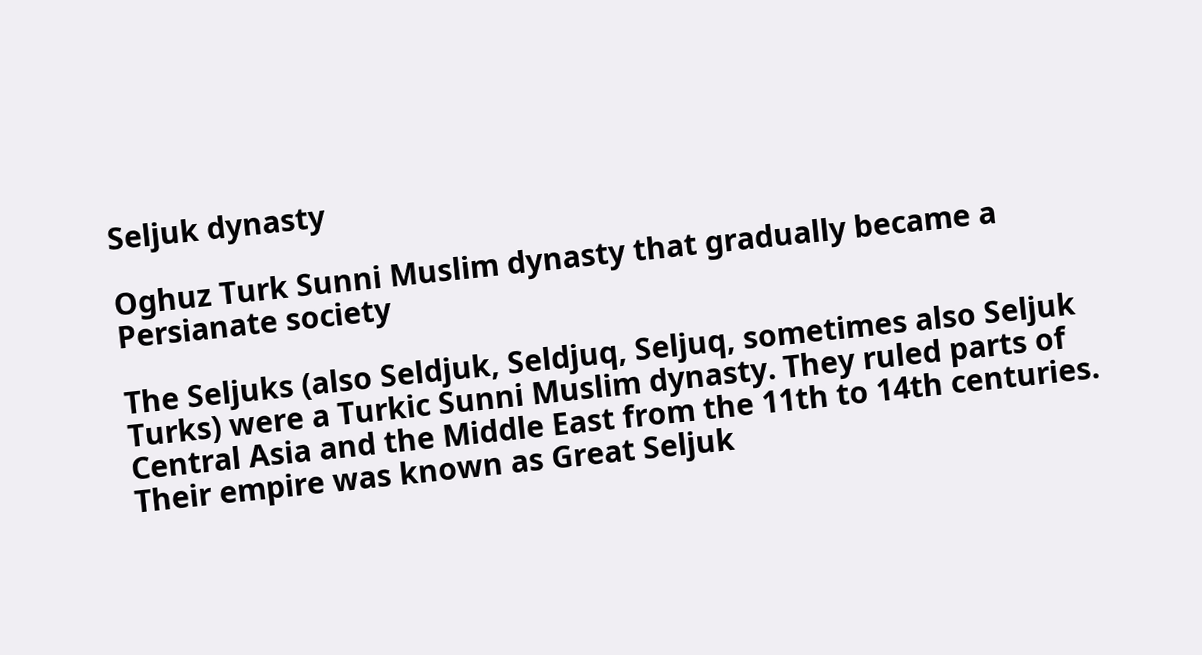Seljuk dynasty

Oghuz Turk Sunni Muslim dynasty that gradually became a Persianate society

The Seljuks (also Seldjuk, Seldjuq, Seljuq, sometimes also Seljuk Turks) were a Turkic Sunni Muslim dynasty. They ruled parts of Central Asia and the Middle East from the 11th to 14th centuries. Their empire was known as Great Seljuk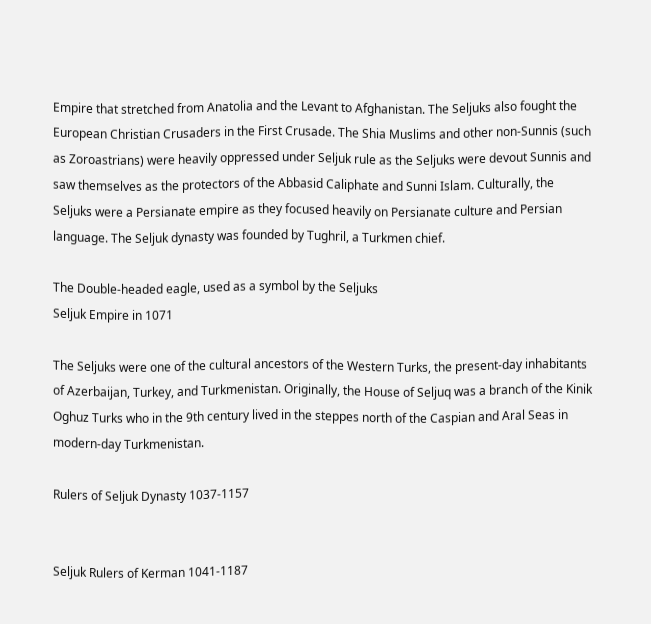Empire that stretched from Anatolia and the Levant to Afghanistan. The Seljuks also fought the European Christian Crusaders in the First Crusade. The Shia Muslims and other non-Sunnis (such as Zoroastrians) were heavily oppressed under Seljuk rule as the Seljuks were devout Sunnis and saw themselves as the protectors of the Abbasid Caliphate and Sunni Islam. Culturally, the Seljuks were a Persianate empire as they focused heavily on Persianate culture and Persian language. The Seljuk dynasty was founded by Tughril, a Turkmen chief.

The Double-headed eagle, used as a symbol by the Seljuks
Seljuk Empire in 1071

The Seljuks were one of the cultural ancestors of the Western Turks, the present-day inhabitants of Azerbaijan, Turkey, and Turkmenistan. Originally, the House of Seljuq was a branch of the Kinik Oghuz Turks who in the 9th century lived in the steppes north of the Caspian and Aral Seas in modern-day Turkmenistan.

Rulers of Seljuk Dynasty 1037-1157


Seljuk Rulers of Kerman 1041-1187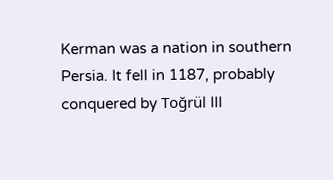Kerman was a nation in southern Persia. It fell in 1187, probably conquered by Toğrül III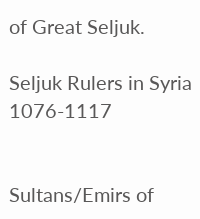of Great Seljuk.

Seljuk Rulers in Syria 1076-1117


Sultans/Emirs of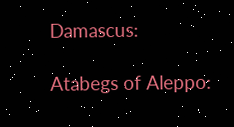Damascus:

Atabegs of Aleppo: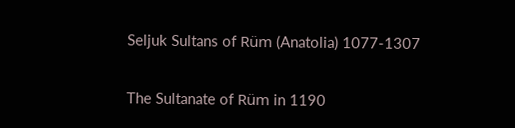Seljuk Sultans of Rüm (Anatolia) 1077-1307

The Sultanate of Rüm in 1190